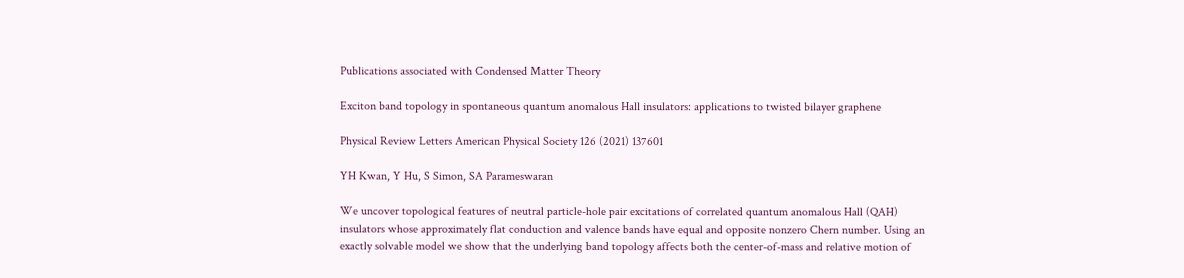Publications associated with Condensed Matter Theory

Exciton band topology in spontaneous quantum anomalous Hall insulators: applications to twisted bilayer graphene

Physical Review Letters American Physical Society 126 (2021) 137601

YH Kwan, Y Hu, S Simon, SA Parameswaran

We uncover topological features of neutral particle-hole pair excitations of correlated quantum anomalous Hall (QAH) insulators whose approximately flat conduction and valence bands have equal and opposite nonzero Chern number. Using an exactly solvable model we show that the underlying band topology affects both the center-of-mass and relative motion of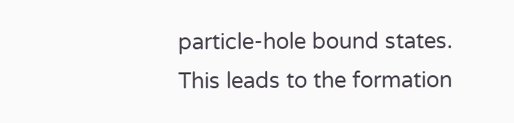particle-hole bound states. This leads to the formation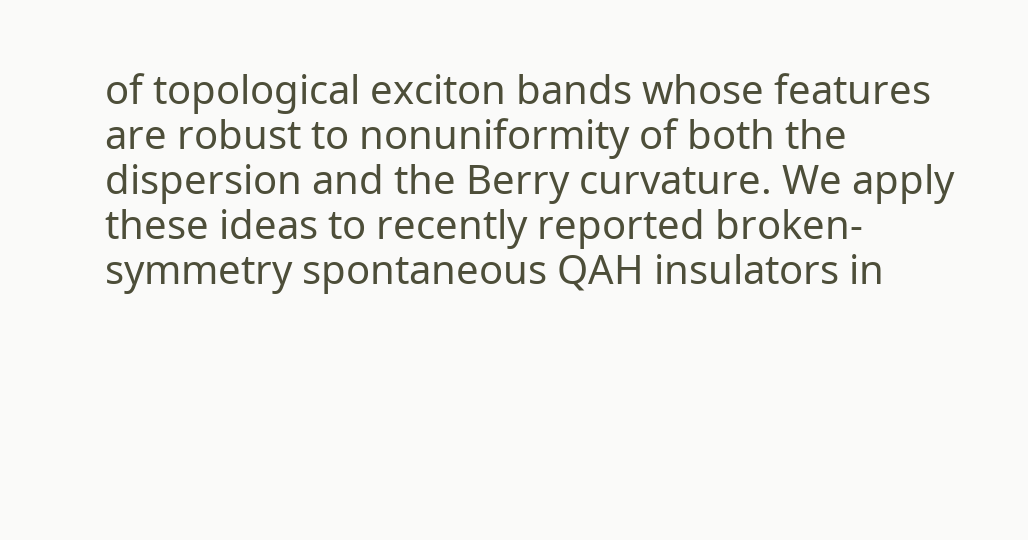of topological exciton bands whose features are robust to nonuniformity of both the dispersion and the Berry curvature. We apply these ideas to recently reported broken-symmetry spontaneous QAH insulators in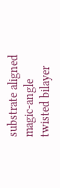substrate aligned magic-angle twisted bilayer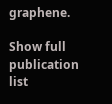graphene.

Show full publication list